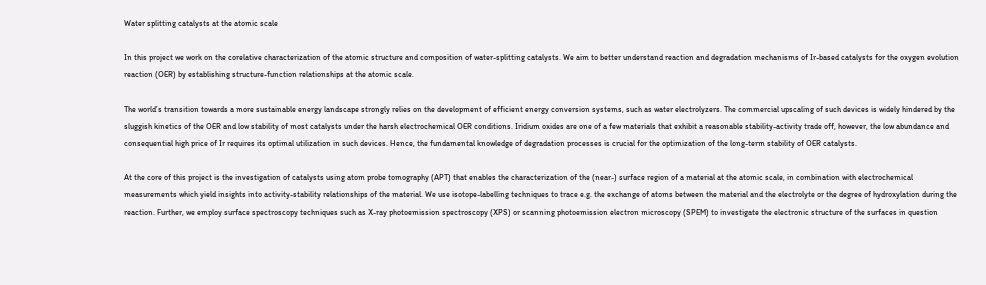Water splitting catalysts at the atomic scale

In this project we work on the corelative characterization of the atomic structure and composition of water-splitting catalysts. We aim to better understand reaction and degradation mechanisms of Ir-based catalysts for the oxygen evolution reaction (OER) by establishing structure-function relationships at the atomic scale.

The world’s transition towards a more sustainable energy landscape strongly relies on the development of efficient energy conversion systems, such as water electrolyzers. The commercial upscaling of such devices is widely hindered by the sluggish kinetics of the OER and low stability of most catalysts under the harsh electrochemical OER conditions. Iridium oxides are one of a few materials that exhibit a reasonable stability-activity trade off, however, the low abundance and consequential high price of Ir requires its optimal utilization in such devices. Hence, the fundamental knowledge of degradation processes is crucial for the optimization of the long-term stability of OER catalysts.

At the core of this project is the investigation of catalysts using atom probe tomography (APT) that enables the characterization of the (near-) surface region of a material at the atomic scale, in combination with electrochemical measurements which yield insights into activity-stability relationships of the material. We use isotope-labelling techniques to trace e.g. the exchange of atoms between the material and the electrolyte or the degree of hydroxylation during the reaction. Further, we employ surface spectroscopy techniques such as X-ray photoemission spectroscopy (XPS) or scanning photoemission electron microscopy (SPEM) to investigate the electronic structure of the surfaces in question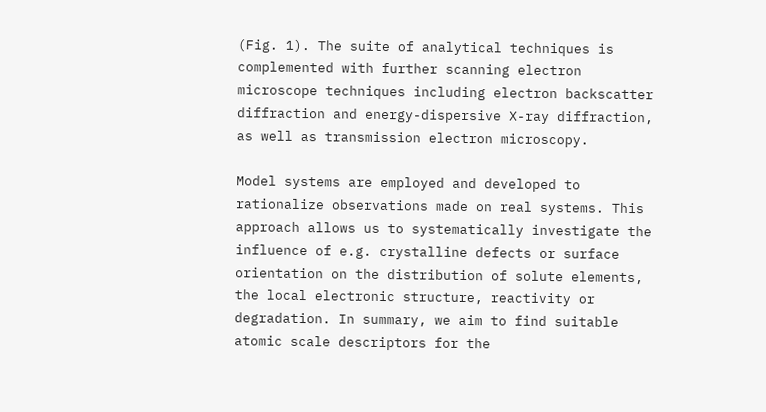(Fig. 1). The suite of analytical techniques is complemented with further scanning electron microscope techniques including electron backscatter diffraction and energy-dispersive X-ray diffraction, as well as transmission electron microscopy.

Model systems are employed and developed to rationalize observations made on real systems. This approach allows us to systematically investigate the influence of e.g. crystalline defects or surface orientation on the distribution of solute elements, the local electronic structure, reactivity or degradation. In summary, we aim to find suitable atomic scale descriptors for the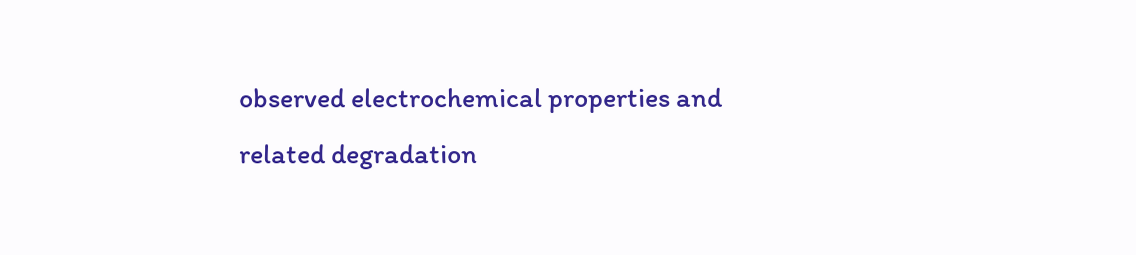observed electrochemical properties and related degradation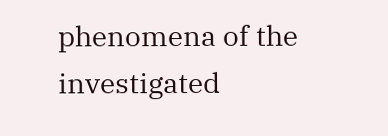phenomena of the investigated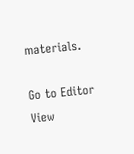materials.

Go to Editor View